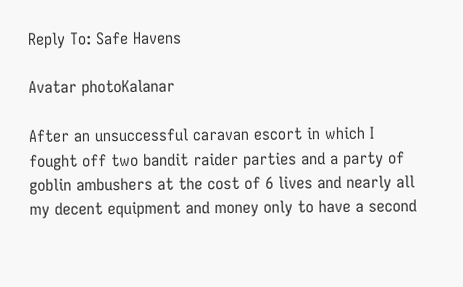Reply To: Safe Havens

Avatar photoKalanar

After an unsuccessful caravan escort in which I fought off two bandit raider parties and a party of goblin ambushers at the cost of 6 lives and nearly all my decent equipment and money only to have a second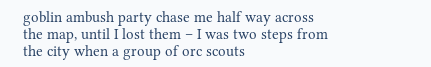goblin ambush party chase me half way across the map, until I lost them – I was two steps from the city when a group of orc scouts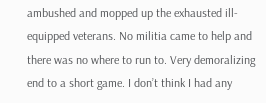ambushed and mopped up the exhausted ill-equipped veterans. No militia came to help and there was no where to run to. Very demoralizing end to a short game. I don’t think I had any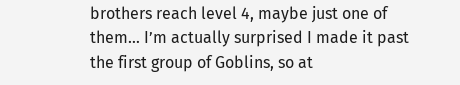brothers reach level 4, maybe just one of them… I’m actually surprised I made it past the first group of Goblins, so at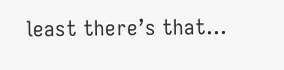least there’s that…